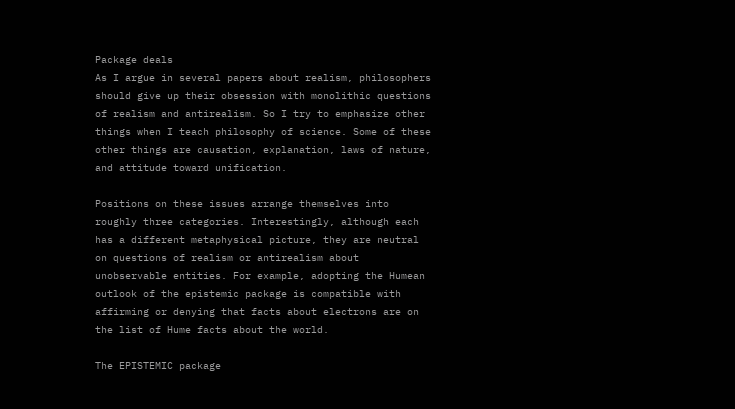Package deals
As I argue in several papers about realism, philosophers should give up their obsession with monolithic questions of realism and antirealism. So I try to emphasize other things when I teach philosophy of science. Some of these other things are causation, explanation, laws of nature, and attitude toward unification.

Positions on these issues arrange themselves into roughly three categories. Interestingly, although each has a different metaphysical picture, they are neutral on questions of realism or antirealism about unobservable entities. For example, adopting the Humean outlook of the epistemic package is compatible with affirming or denying that facts about electrons are on the list of Hume facts about the world.

The EPISTEMIC package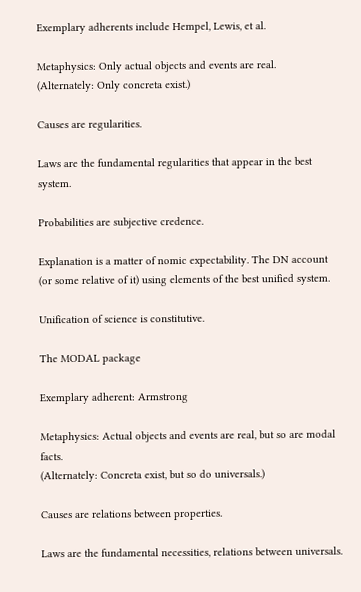Exemplary adherents include Hempel, Lewis, et al.

Metaphysics: Only actual objects and events are real.
(Alternately: Only concreta exist.)

Causes are regularities.

Laws are the fundamental regularities that appear in the best system.

Probabilities are subjective credence.

Explanation is a matter of nomic expectability. The DN account (or some relative of it) using elements of the best unified system.

Unification of science is constitutive.

The MODAL package

Exemplary adherent: Armstrong

Metaphysics: Actual objects and events are real, but so are modal facts.
(Alternately: Concreta exist, but so do universals.)

Causes are relations between properties.

Laws are the fundamental necessities, relations between universals.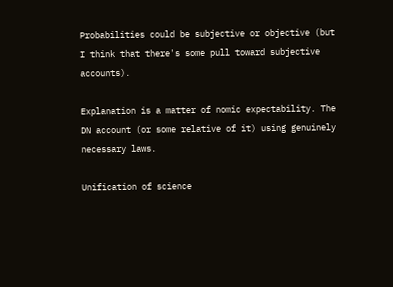Probabilities could be subjective or objective (but I think that there's some pull toward subjective accounts).

Explanation is a matter of nomic expectability. The DN account (or some relative of it) using genuinely necessary laws.

Unification of science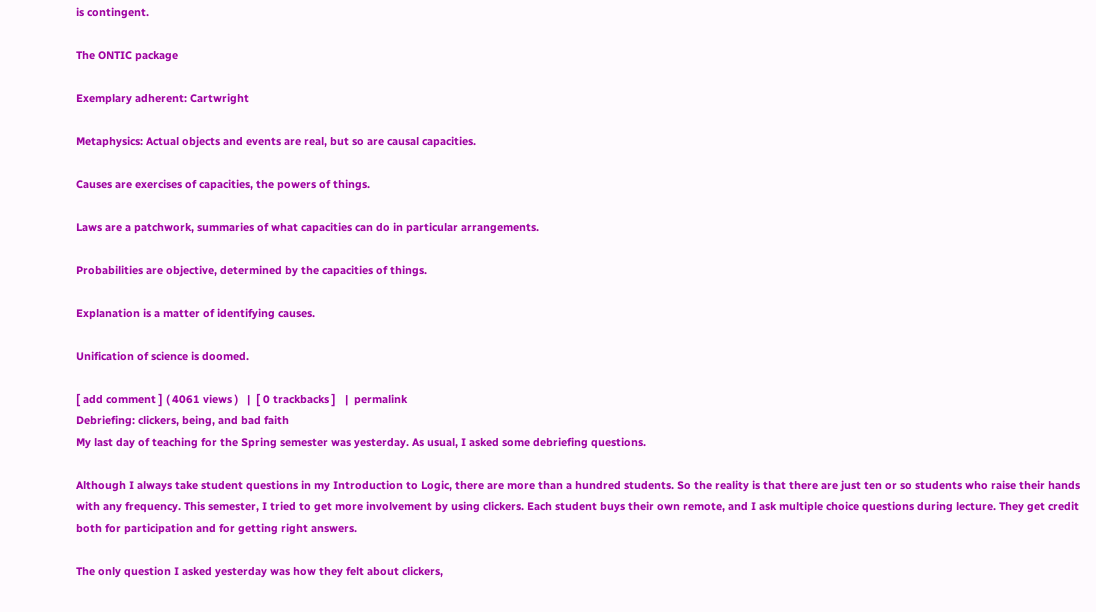is contingent.

The ONTIC package

Exemplary adherent: Cartwright

Metaphysics: Actual objects and events are real, but so are causal capacities.

Causes are exercises of capacities, the powers of things.

Laws are a patchwork, summaries of what capacities can do in particular arrangements.

Probabilities are objective, determined by the capacities of things.

Explanation is a matter of identifying causes.

Unification of science is doomed.

[ add comment ] ( 4061 views )   |  [ 0 trackbacks ]   |  permalink
Debriefing: clickers, being, and bad faith
My last day of teaching for the Spring semester was yesterday. As usual, I asked some debriefing questions.

Although I always take student questions in my Introduction to Logic, there are more than a hundred students. So the reality is that there are just ten or so students who raise their hands with any frequency. This semester, I tried to get more involvement by using clickers. Each student buys their own remote, and I ask multiple choice questions during lecture. They get credit both for participation and for getting right answers.

The only question I asked yesterday was how they felt about clickers,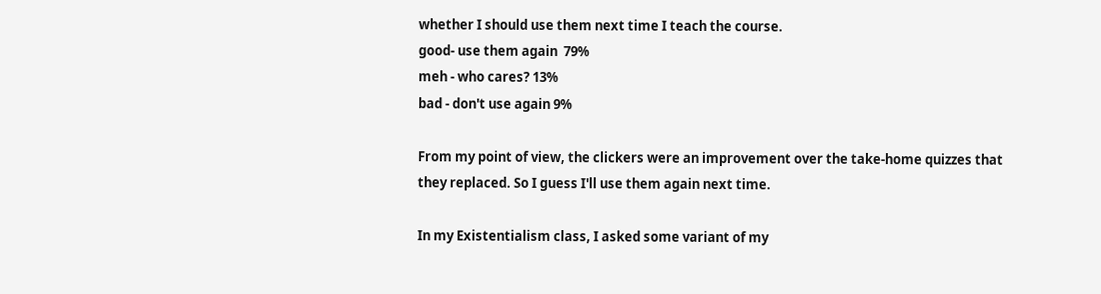whether I should use them next time I teach the course.
good- use them again  79%
meh - who cares? 13%
bad - don't use again 9%

From my point of view, the clickers were an improvement over the take-home quizzes that they replaced. So I guess I'll use them again next time.

In my Existentialism class, I asked some variant of my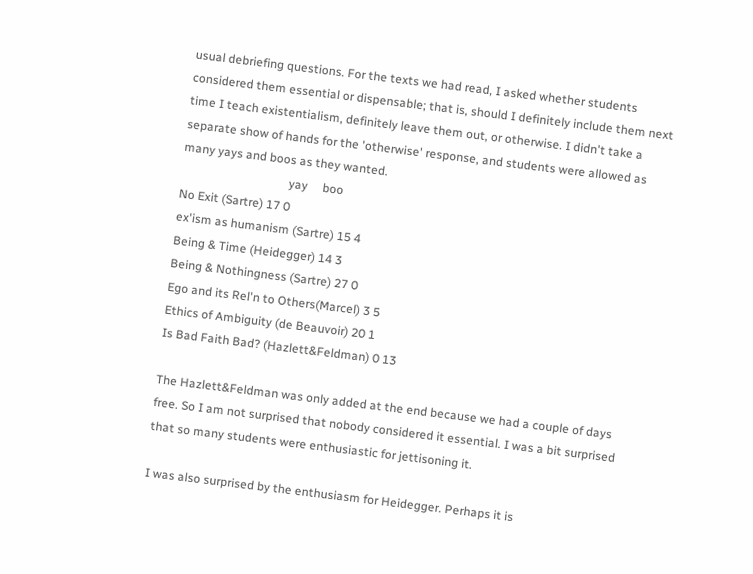usual debriefing questions. For the texts we had read, I asked whether students considered them essential or dispensable; that is, should I definitely include them next time I teach existentialism, definitely leave them out, or otherwise. I didn't take a separate show of hands for the 'otherwise' response, and students were allowed as many yays and boos as they wanted.
                                    yay     boo
No Exit (Sartre) 17 0
ex'ism as humanism (Sartre) 15 4
Being & Time (Heidegger) 14 3
Being & Nothingness (Sartre) 27 0
Ego and its Rel'n to Others(Marcel) 3 5
Ethics of Ambiguity (de Beauvoir) 20 1
Is Bad Faith Bad? (Hazlett&Feldman) 0 13

The Hazlett&Feldman was only added at the end because we had a couple of days free. So I am not surprised that nobody considered it essential. I was a bit surprised that so many students were enthusiastic for jettisoning it.

I was also surprised by the enthusiasm for Heidegger. Perhaps it is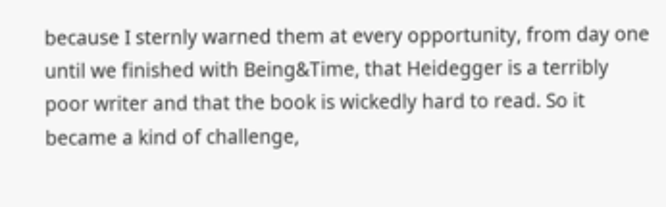because I sternly warned them at every opportunity, from day one until we finished with Being&Time, that Heidegger is a terribly poor writer and that the book is wickedly hard to read. So it became a kind of challenge,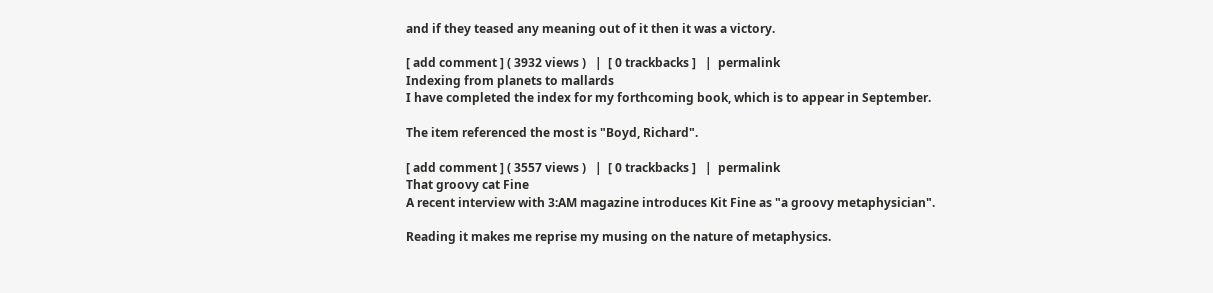and if they teased any meaning out of it then it was a victory.

[ add comment ] ( 3932 views )   |  [ 0 trackbacks ]   |  permalink
Indexing from planets to mallards
I have completed the index for my forthcoming book, which is to appear in September.

The item referenced the most is "Boyd, Richard".

[ add comment ] ( 3557 views )   |  [ 0 trackbacks ]   |  permalink
That groovy cat Fine
A recent interview with 3:AM magazine introduces Kit Fine as "a groovy metaphysician".

Reading it makes me reprise my musing on the nature of metaphysics.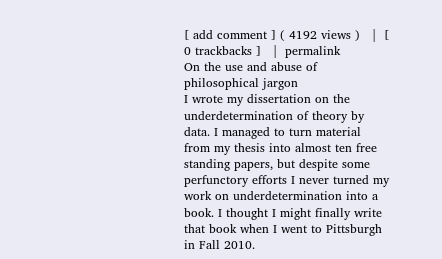[ add comment ] ( 4192 views )   |  [ 0 trackbacks ]   |  permalink
On the use and abuse of philosophical jargon
I wrote my dissertation on the underdetermination of theory by data. I managed to turn material from my thesis into almost ten free standing papers, but despite some perfunctory efforts I never turned my work on underdetermination into a book. I thought I might finally write that book when I went to Pittsburgh in Fall 2010.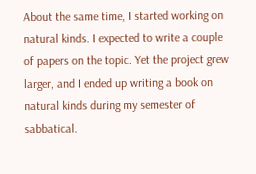About the same time, I started working on natural kinds. I expected to write a couple of papers on the topic. Yet the project grew larger, and I ended up writing a book on natural kinds during my semester of sabbatical.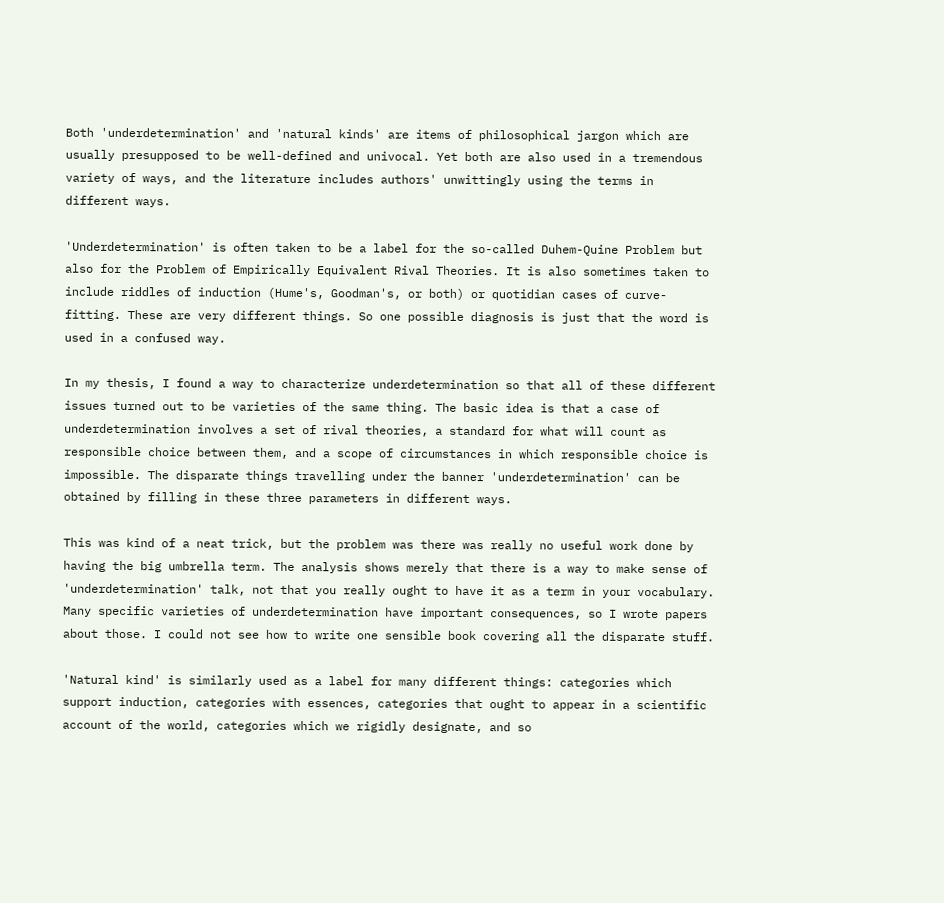Both 'underdetermination' and 'natural kinds' are items of philosophical jargon which are usually presupposed to be well-defined and univocal. Yet both are also used in a tremendous variety of ways, and the literature includes authors' unwittingly using the terms in different ways.

'Underdetermination' is often taken to be a label for the so-called Duhem-Quine Problem but also for the Problem of Empirically Equivalent Rival Theories. It is also sometimes taken to include riddles of induction (Hume's, Goodman's, or both) or quotidian cases of curve-fitting. These are very different things. So one possible diagnosis is just that the word is used in a confused way.

In my thesis, I found a way to characterize underdetermination so that all of these different issues turned out to be varieties of the same thing. The basic idea is that a case of underdetermination involves a set of rival theories, a standard for what will count as responsible choice between them, and a scope of circumstances in which responsible choice is impossible. The disparate things travelling under the banner 'underdetermination' can be obtained by filling in these three parameters in different ways.

This was kind of a neat trick, but the problem was there was really no useful work done by having the big umbrella term. The analysis shows merely that there is a way to make sense of 'underdetermination' talk, not that you really ought to have it as a term in your vocabulary. Many specific varieties of underdetermination have important consequences, so I wrote papers about those. I could not see how to write one sensible book covering all the disparate stuff.

'Natural kind' is similarly used as a label for many different things: categories which support induction, categories with essences, categories that ought to appear in a scientific account of the world, categories which we rigidly designate, and so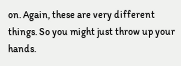on. Again, these are very different things. So you might just throw up your hands.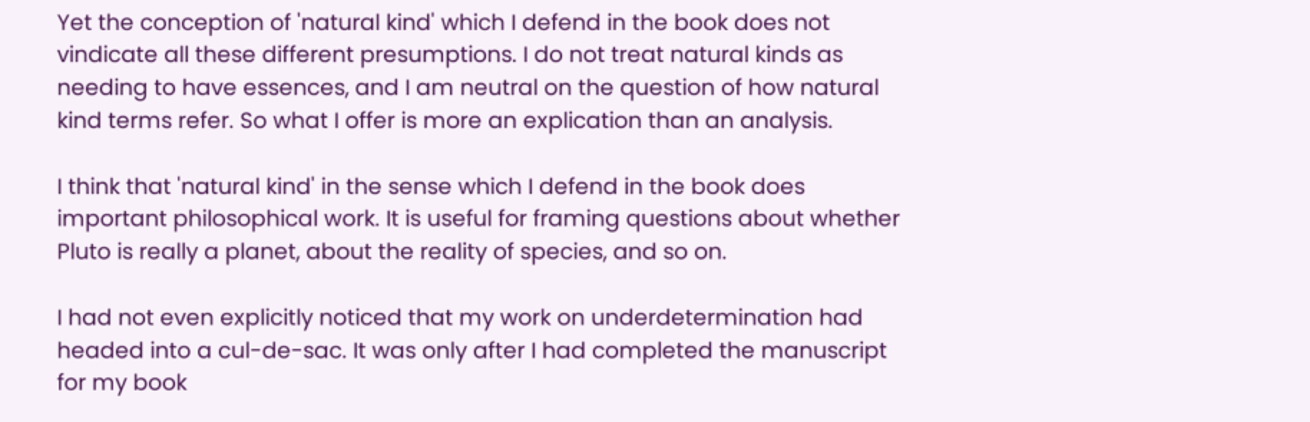Yet the conception of 'natural kind' which I defend in the book does not vindicate all these different presumptions. I do not treat natural kinds as needing to have essences, and I am neutral on the question of how natural kind terms refer. So what I offer is more an explication than an analysis.

I think that 'natural kind' in the sense which I defend in the book does important philosophical work. It is useful for framing questions about whether Pluto is really a planet, about the reality of species, and so on.

I had not even explicitly noticed that my work on underdetermination had headed into a cul-de-sac. It was only after I had completed the manuscript for my book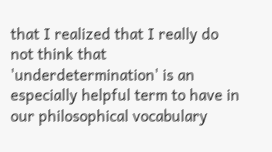that I realized that I really do not think that 'underdetermination' is an especially helpful term to have in our philosophical vocabulary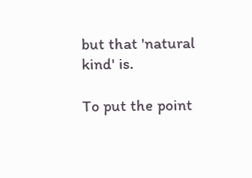but that 'natural kind' is.

To put the point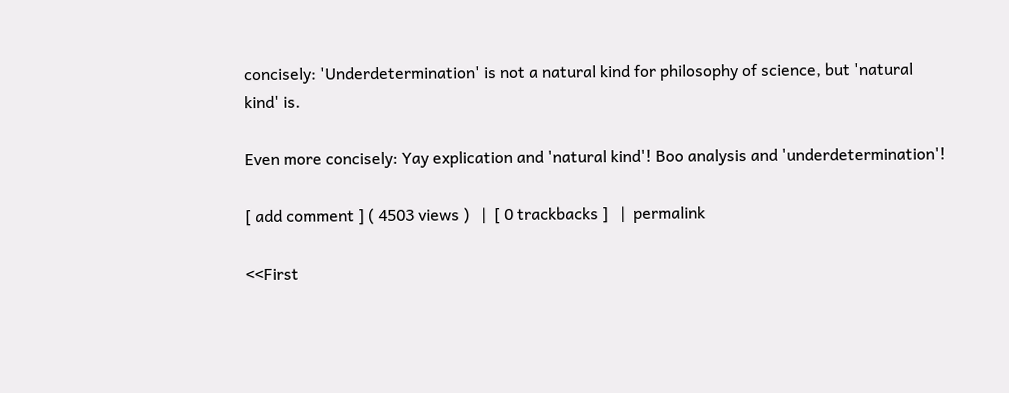concisely: 'Underdetermination' is not a natural kind for philosophy of science, but 'natural kind' is.

Even more concisely: Yay explication and 'natural kind'! Boo analysis and 'underdetermination'!

[ add comment ] ( 4503 views )   |  [ 0 trackbacks ]   |  permalink

<<First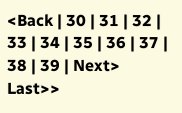<Back | 30 | 31 | 32 | 33 | 34 | 35 | 36 | 37 | 38 | 39 | Next> Last>>